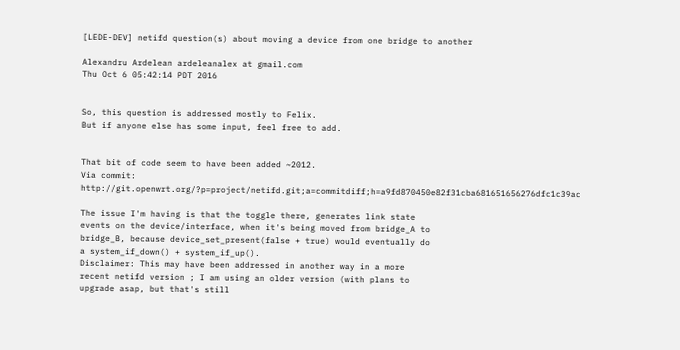[LEDE-DEV] netifd question(s) about moving a device from one bridge to another

Alexandru Ardelean ardeleanalex at gmail.com
Thu Oct 6 05:42:14 PDT 2016


So, this question is addressed mostly to Felix.
But if anyone else has some input, feel free to add.


That bit of code seem to have been added ~2012.
Via commit: http://git.openwrt.org/?p=project/netifd.git;a=commitdiff;h=a9fd870450e82f31cba681651656276dfc1c39ac

The issue I'm having is that the toggle there, generates link state
events on the device/interface, when it's being moved from bridge_A to
bridge_B, because device_set_present(false + true) would eventually do
a system_if_down() + system_if_up().
Disclaimer: This may have been addressed in another way in a more
recent netifd version ; I am using an older version (with plans to
upgrade asap, but that's still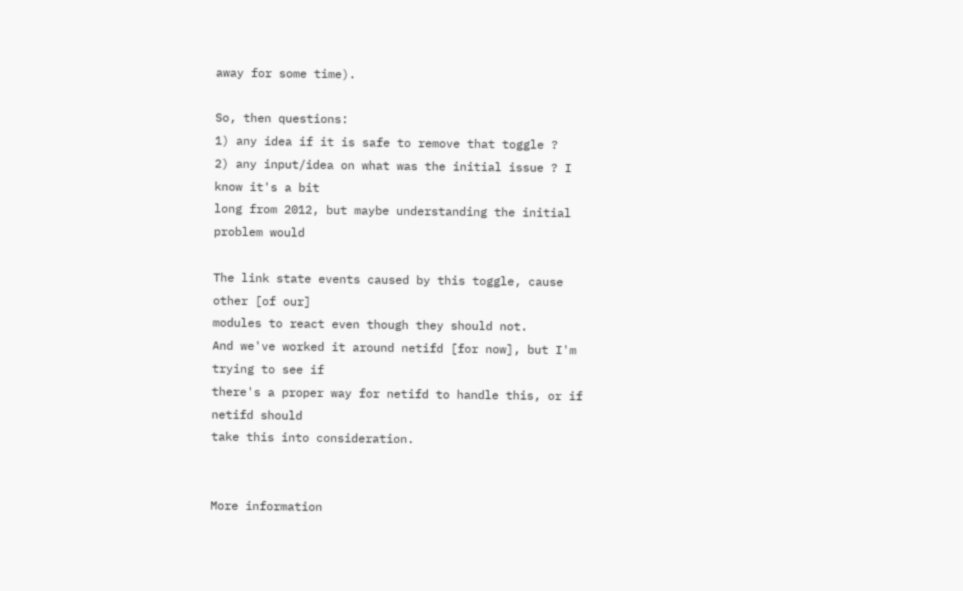away for some time).

So, then questions:
1) any idea if it is safe to remove that toggle ?
2) any input/idea on what was the initial issue ? I know it's a bit
long from 2012, but maybe understanding the initial problem would

The link state events caused by this toggle, cause other [of our]
modules to react even though they should not.
And we've worked it around netifd [for now], but I'm trying to see if
there's a proper way for netifd to handle this, or if netifd should
take this into consideration.


More information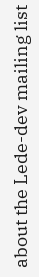about the Lede-dev mailing list